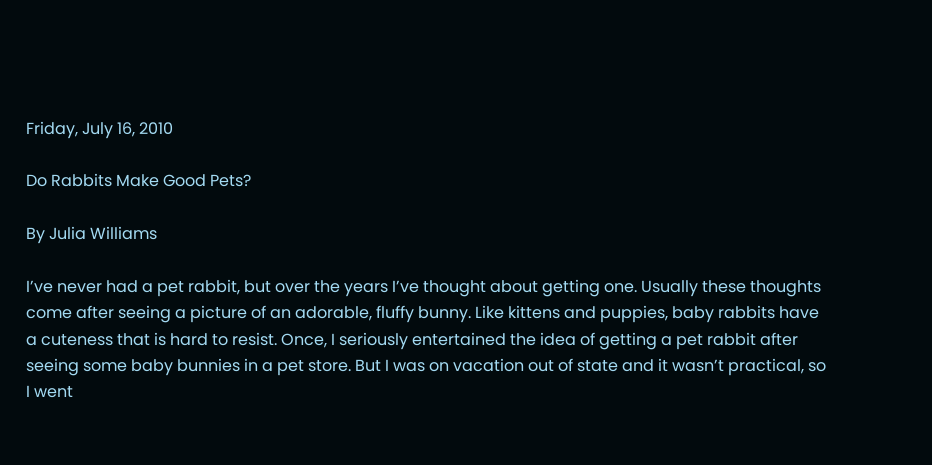Friday, July 16, 2010

Do Rabbits Make Good Pets?

By Julia Williams

I’ve never had a pet rabbit, but over the years I’ve thought about getting one. Usually these thoughts come after seeing a picture of an adorable, fluffy bunny. Like kittens and puppies, baby rabbits have a cuteness that is hard to resist. Once, I seriously entertained the idea of getting a pet rabbit after seeing some baby bunnies in a pet store. But I was on vacation out of state and it wasn’t practical, so I went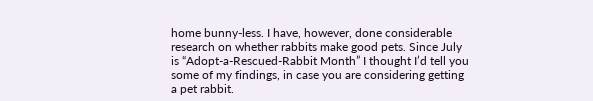home bunny-less. I have, however, done considerable research on whether rabbits make good pets. Since July is “Adopt-a-Rescued-Rabbit Month” I thought I’d tell you some of my findings, in case you are considering getting a pet rabbit.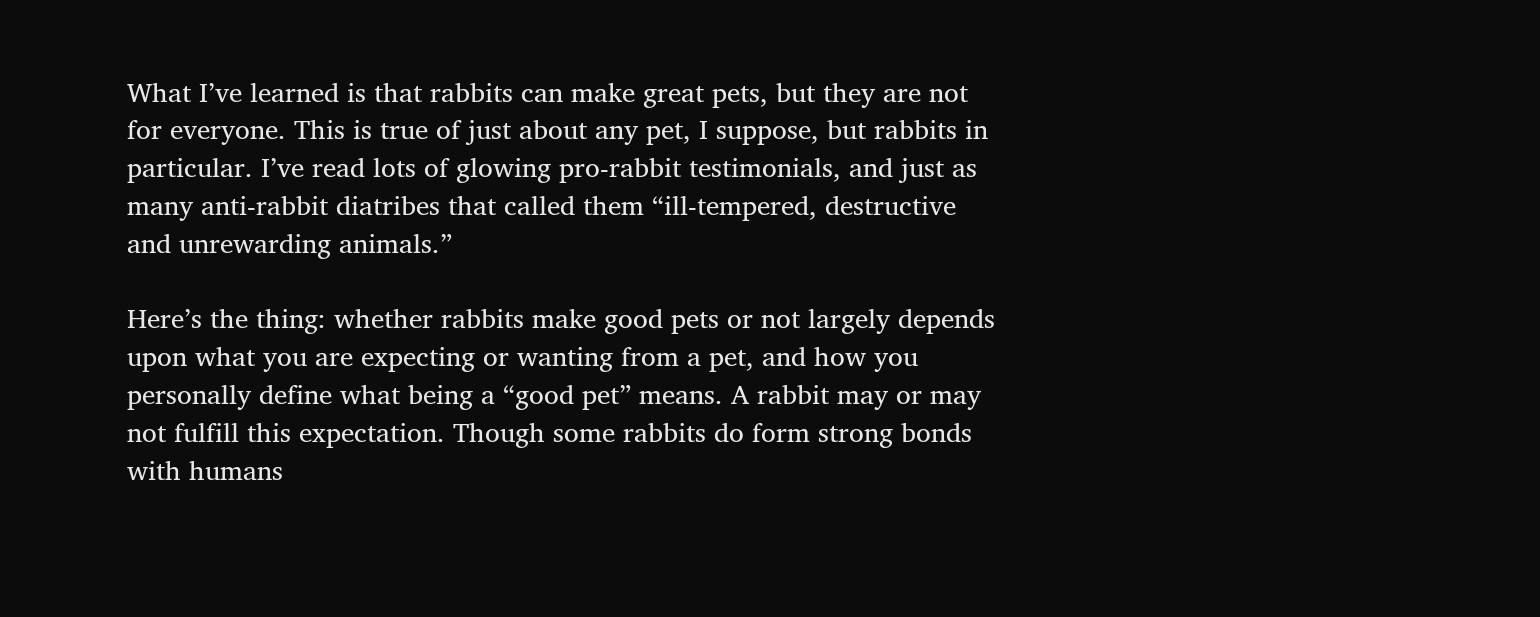What I’ve learned is that rabbits can make great pets, but they are not for everyone. This is true of just about any pet, I suppose, but rabbits in particular. I’ve read lots of glowing pro-rabbit testimonials, and just as many anti-rabbit diatribes that called them “ill-tempered, destructive and unrewarding animals.”

Here’s the thing: whether rabbits make good pets or not largely depends upon what you are expecting or wanting from a pet, and how you personally define what being a “good pet” means. A rabbit may or may not fulfill this expectation. Though some rabbits do form strong bonds with humans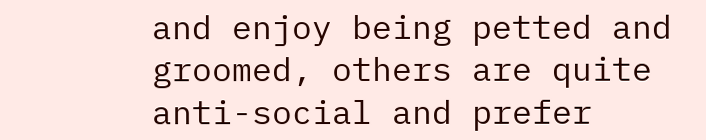and enjoy being petted and groomed, others are quite anti-social and prefer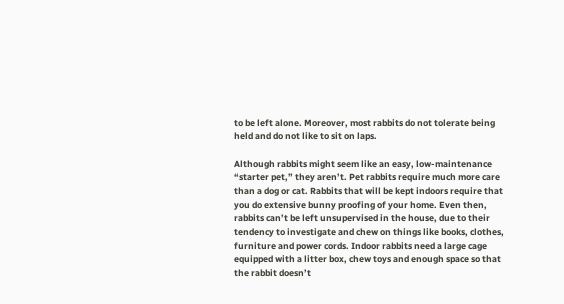to be left alone. Moreover, most rabbits do not tolerate being held and do not like to sit on laps.

Although rabbits might seem like an easy, low-maintenance “starter pet,” they aren’t. Pet rabbits require much more care than a dog or cat. Rabbits that will be kept indoors require that you do extensive bunny proofing of your home. Even then, rabbits can’t be left unsupervised in the house, due to their tendency to investigate and chew on things like books, clothes, furniture and power cords. Indoor rabbits need a large cage equipped with a litter box, chew toys and enough space so that the rabbit doesn’t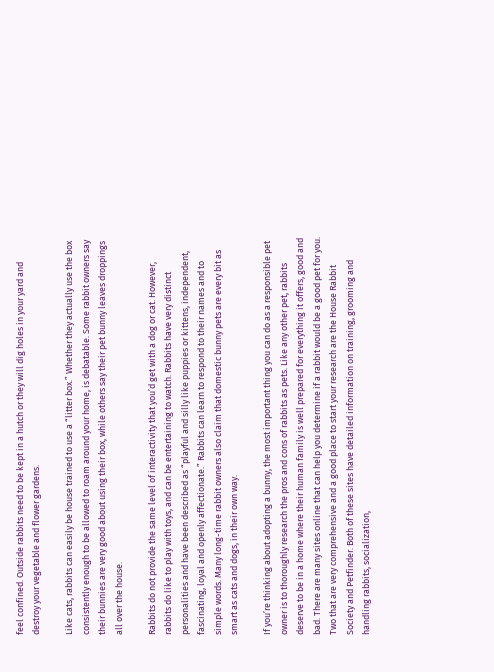feel confined. Outside rabbits need to be kept in a hutch or they will dig holes in your yard and destroy your vegetable and flower gardens.

Like cats, rabbits can easily be house trained to use a “litter box.” Whether they actually use the box consistently enough to be allowed to roam around your home, is debatable. Some rabbit owners say their bunnies are very good about using their box, while others say their pet bunny leaves droppings all over the house.

Rabbits do not provide the same level of interactivity that you’d get with a dog or cat. However, rabbits do like to play with toys, and can be entertaining to watch. Rabbits have very distinct personalities and have been described as “playful and silly like puppies or kittens, independent, fascinating, loyal and openly affectionate.” Rabbits can learn to respond to their names and to simple words. Many long-time rabbit owners also claim that domestic bunny pets are every bit as smart as cats and dogs, in their own way.

If you’re thinking about adopting a bunny, the most important thing you can do as a responsible pet owner is to thoroughly research the pros and cons of rabbits as pets. Like any other pet, rabbits deserve to be in a home where their human family is well prepared for everything it offers, good and bad. There are many sites online that can help you determine if a rabbit would be a good pet for you. Two that are very comprehensive and a good place to start your research are the House Rabbit Society and Petfinder. Both of these sites have detailed information on training, grooming and handling rabbits, socialization,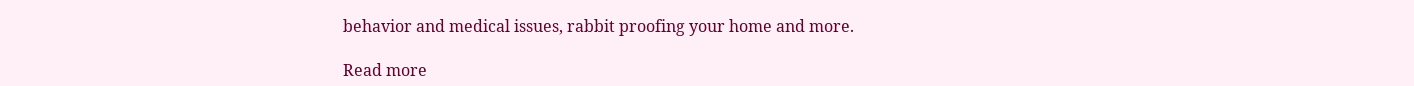behavior and medical issues, rabbit proofing your home and more.

Read more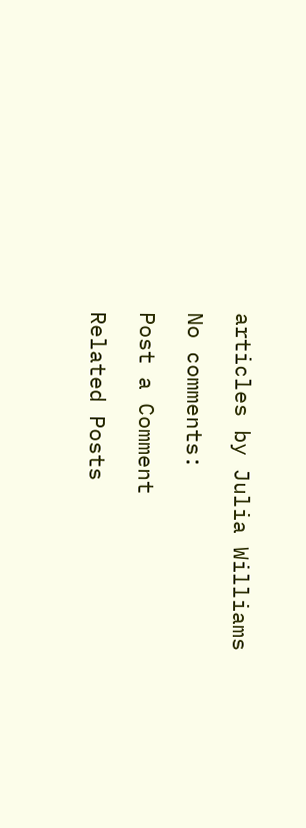articles by Julia Williams

No comments:

Post a Comment

Related Posts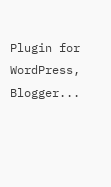Plugin for WordPress, Blogger...